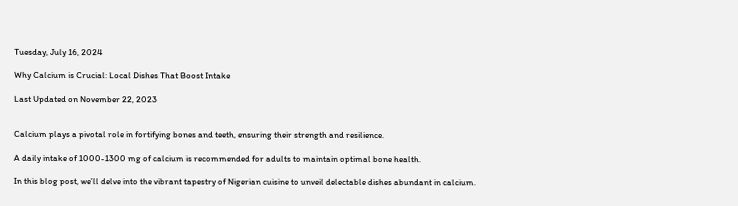Tuesday, July 16, 2024

Why Calcium is Crucial: Local Dishes That Boost Intake

Last Updated on November 22, 2023


Calcium plays a pivotal role in fortifying bones and teeth, ensuring their strength and resilience.

A daily intake of 1000-1300 mg of calcium is recommended for adults to maintain optimal bone health.

In this blog post, we’ll delve into the vibrant tapestry of Nigerian cuisine to unveil delectable dishes abundant in calcium.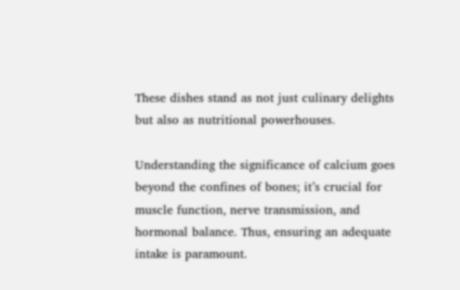These dishes stand as not just culinary delights but also as nutritional powerhouses.

Understanding the significance of calcium goes beyond the confines of bones; it’s crucial for muscle function, nerve transmission, and hormonal balance. Thus, ensuring an adequate intake is paramount.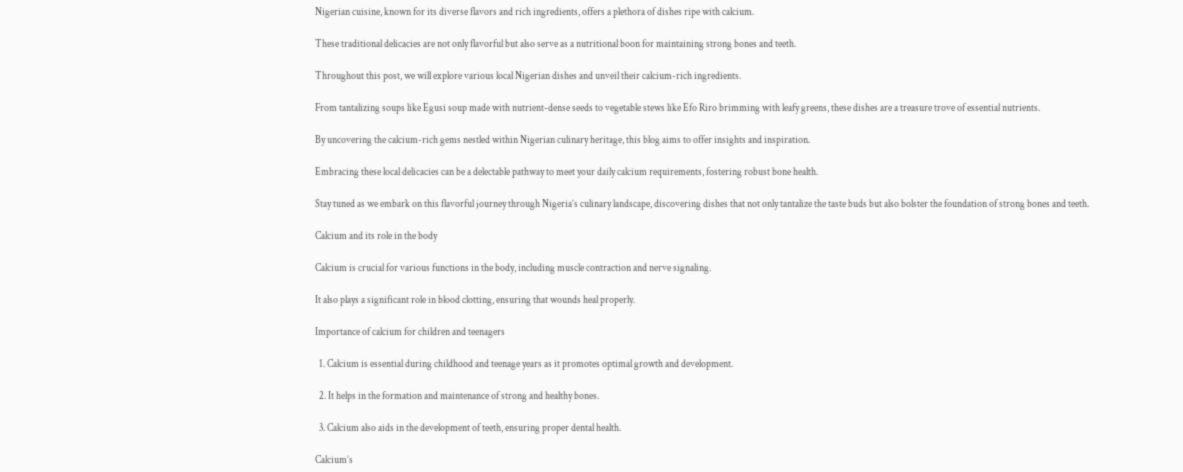Nigerian cuisine, known for its diverse flavors and rich ingredients, offers a plethora of dishes ripe with calcium.

These traditional delicacies are not only flavorful but also serve as a nutritional boon for maintaining strong bones and teeth.

Throughout this post, we will explore various local Nigerian dishes and unveil their calcium-rich ingredients.

From tantalizing soups like Egusi soup made with nutrient-dense seeds to vegetable stews like Efo Riro brimming with leafy greens, these dishes are a treasure trove of essential nutrients.

By uncovering the calcium-rich gems nestled within Nigerian culinary heritage, this blog aims to offer insights and inspiration.

Embracing these local delicacies can be a delectable pathway to meet your daily calcium requirements, fostering robust bone health.

Stay tuned as we embark on this flavorful journey through Nigeria’s culinary landscape, discovering dishes that not only tantalize the taste buds but also bolster the foundation of strong bones and teeth.

Calcium and its role in the body

Calcium is crucial for various functions in the body, including muscle contraction and nerve signaling.

It also plays a significant role in blood clotting, ensuring that wounds heal properly.

Importance of calcium for children and teenagers

  1. Calcium is essential during childhood and teenage years as it promotes optimal growth and development.

  2. It helps in the formation and maintenance of strong and healthy bones.

  3. Calcium also aids in the development of teeth, ensuring proper dental health.

Calcium’s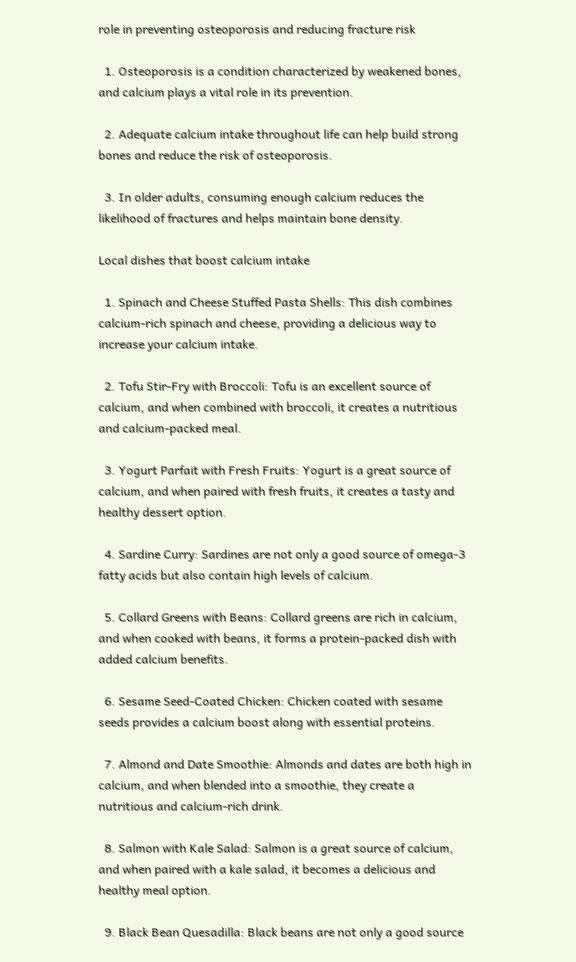role in preventing osteoporosis and reducing fracture risk

  1. Osteoporosis is a condition characterized by weakened bones, and calcium plays a vital role in its prevention.

  2. Adequate calcium intake throughout life can help build strong bones and reduce the risk of osteoporosis.

  3. In older adults, consuming enough calcium reduces the likelihood of fractures and helps maintain bone density.

Local dishes that boost calcium intake

  1. Spinach and Cheese Stuffed Pasta Shells: This dish combines calcium-rich spinach and cheese, providing a delicious way to increase your calcium intake.

  2. Tofu Stir-Fry with Broccoli: Tofu is an excellent source of calcium, and when combined with broccoli, it creates a nutritious and calcium-packed meal.

  3. Yogurt Parfait with Fresh Fruits: Yogurt is a great source of calcium, and when paired with fresh fruits, it creates a tasty and healthy dessert option.

  4. Sardine Curry: Sardines are not only a good source of omega-3 fatty acids but also contain high levels of calcium.

  5. Collard Greens with Beans: Collard greens are rich in calcium, and when cooked with beans, it forms a protein-packed dish with added calcium benefits.

  6. Sesame Seed-Coated Chicken: Chicken coated with sesame seeds provides a calcium boost along with essential proteins.

  7. Almond and Date Smoothie: Almonds and dates are both high in calcium, and when blended into a smoothie, they create a nutritious and calcium-rich drink.

  8. Salmon with Kale Salad: Salmon is a great source of calcium, and when paired with a kale salad, it becomes a delicious and healthy meal option.

  9. Black Bean Quesadilla: Black beans are not only a good source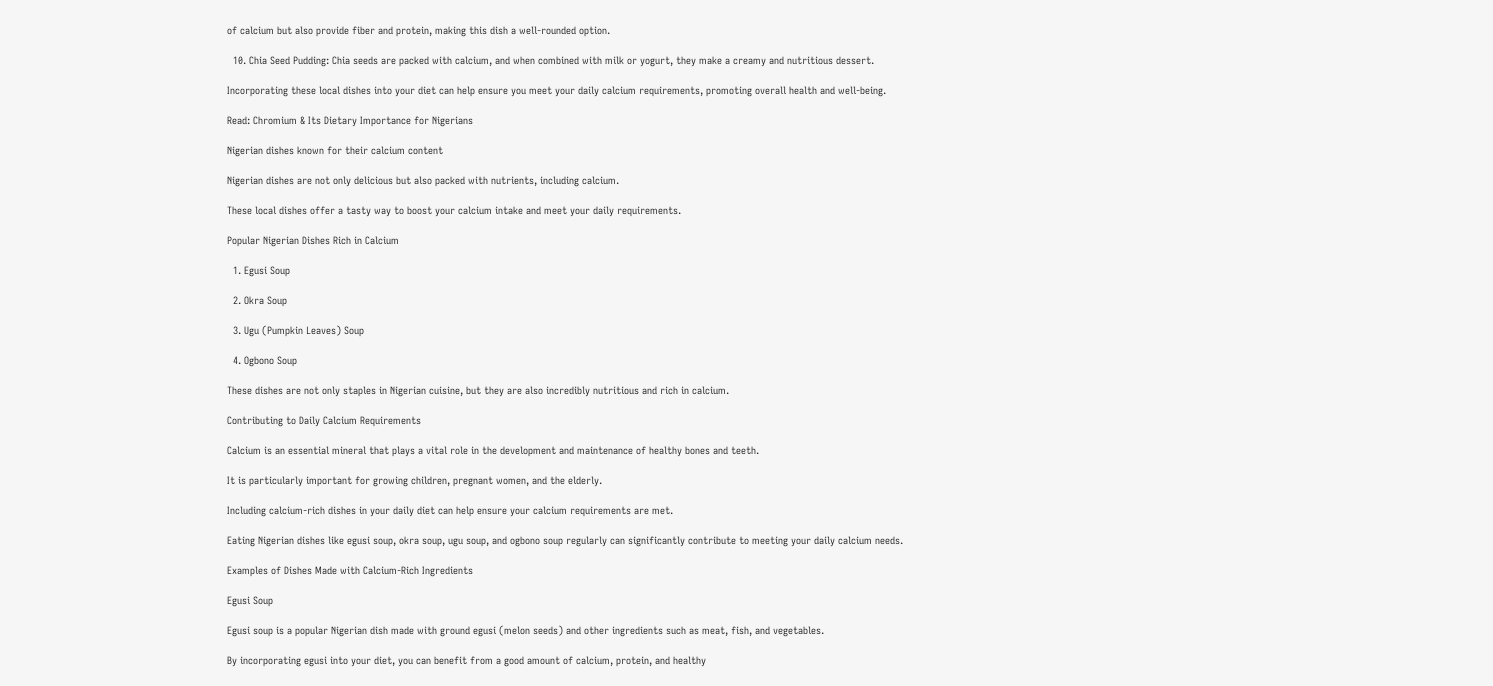of calcium but also provide fiber and protein, making this dish a well-rounded option.

  10. Chia Seed Pudding: Chia seeds are packed with calcium, and when combined with milk or yogurt, they make a creamy and nutritious dessert.

Incorporating these local dishes into your diet can help ensure you meet your daily calcium requirements, promoting overall health and well-being.

Read: Chromium & Its Dietary Importance for Nigerians

Nigerian dishes known for their calcium content

Nigerian dishes are not only delicious but also packed with nutrients, including calcium.

These local dishes offer a tasty way to boost your calcium intake and meet your daily requirements.

Popular Nigerian Dishes Rich in Calcium

  1. Egusi Soup

  2. Okra Soup

  3. Ugu (Pumpkin Leaves) Soup

  4. Ogbono Soup

These dishes are not only staples in Nigerian cuisine, but they are also incredibly nutritious and rich in calcium.

Contributing to Daily Calcium Requirements

Calcium is an essential mineral that plays a vital role in the development and maintenance of healthy bones and teeth.

It is particularly important for growing children, pregnant women, and the elderly.

Including calcium-rich dishes in your daily diet can help ensure your calcium requirements are met.

Eating Nigerian dishes like egusi soup, okra soup, ugu soup, and ogbono soup regularly can significantly contribute to meeting your daily calcium needs.

Examples of Dishes Made with Calcium-Rich Ingredients

Egusi Soup

Egusi soup is a popular Nigerian dish made with ground egusi (melon seeds) and other ingredients such as meat, fish, and vegetables.

By incorporating egusi into your diet, you can benefit from a good amount of calcium, protein, and healthy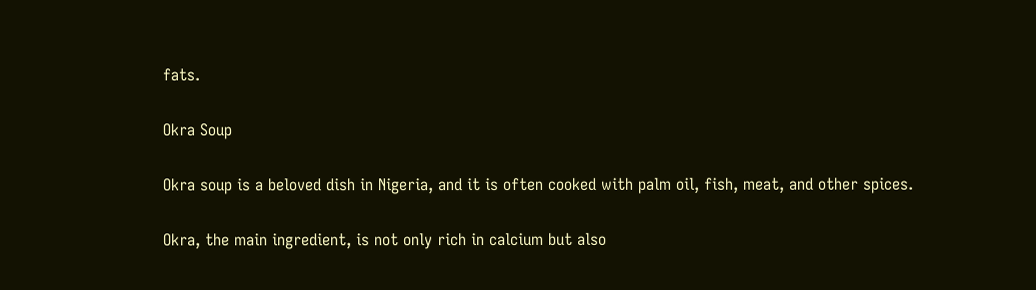fats.

Okra Soup

Okra soup is a beloved dish in Nigeria, and it is often cooked with palm oil, fish, meat, and other spices.

Okra, the main ingredient, is not only rich in calcium but also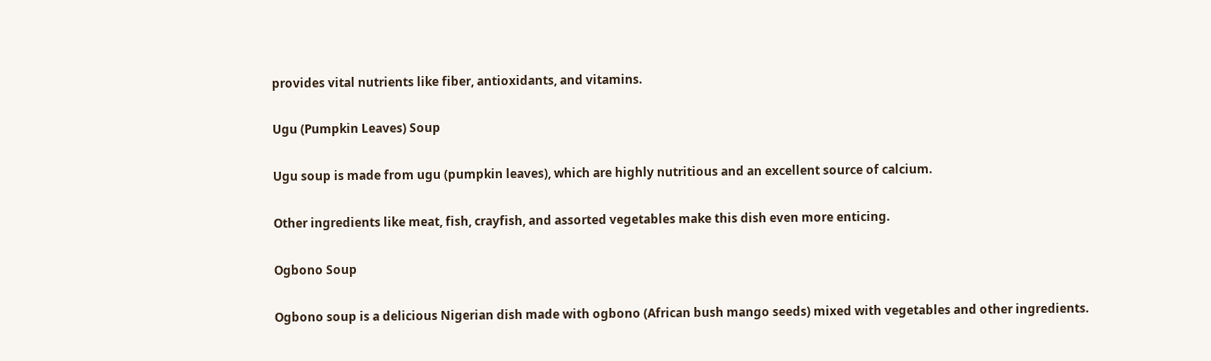provides vital nutrients like fiber, antioxidants, and vitamins.

Ugu (Pumpkin Leaves) Soup

Ugu soup is made from ugu (pumpkin leaves), which are highly nutritious and an excellent source of calcium.

Other ingredients like meat, fish, crayfish, and assorted vegetables make this dish even more enticing.

Ogbono Soup

Ogbono soup is a delicious Nigerian dish made with ogbono (African bush mango seeds) mixed with vegetables and other ingredients.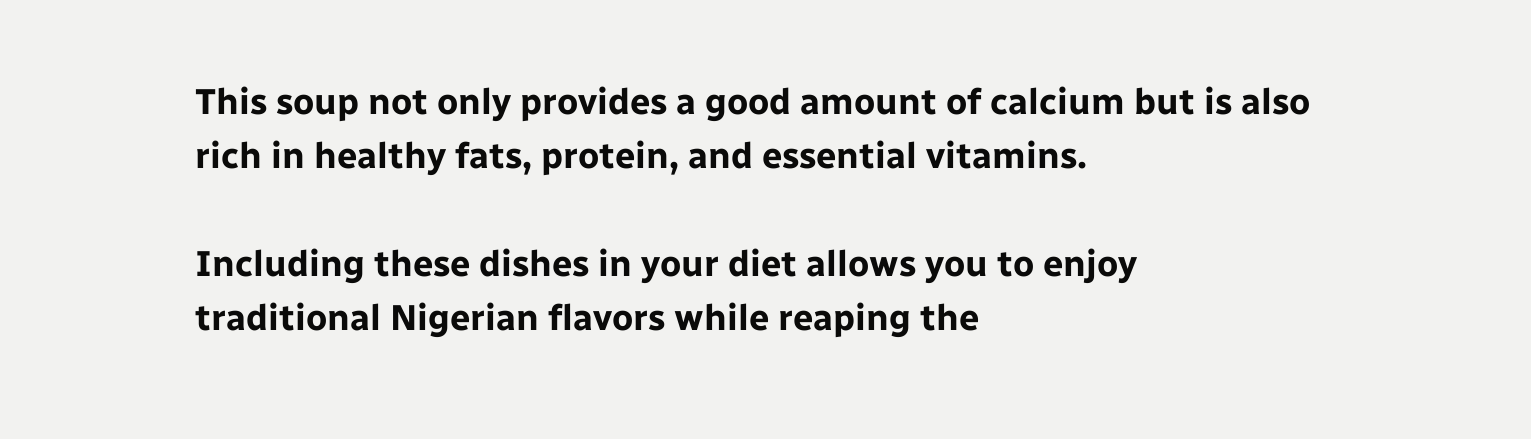This soup not only provides a good amount of calcium but is also rich in healthy fats, protein, and essential vitamins.

Including these dishes in your diet allows you to enjoy traditional Nigerian flavors while reaping the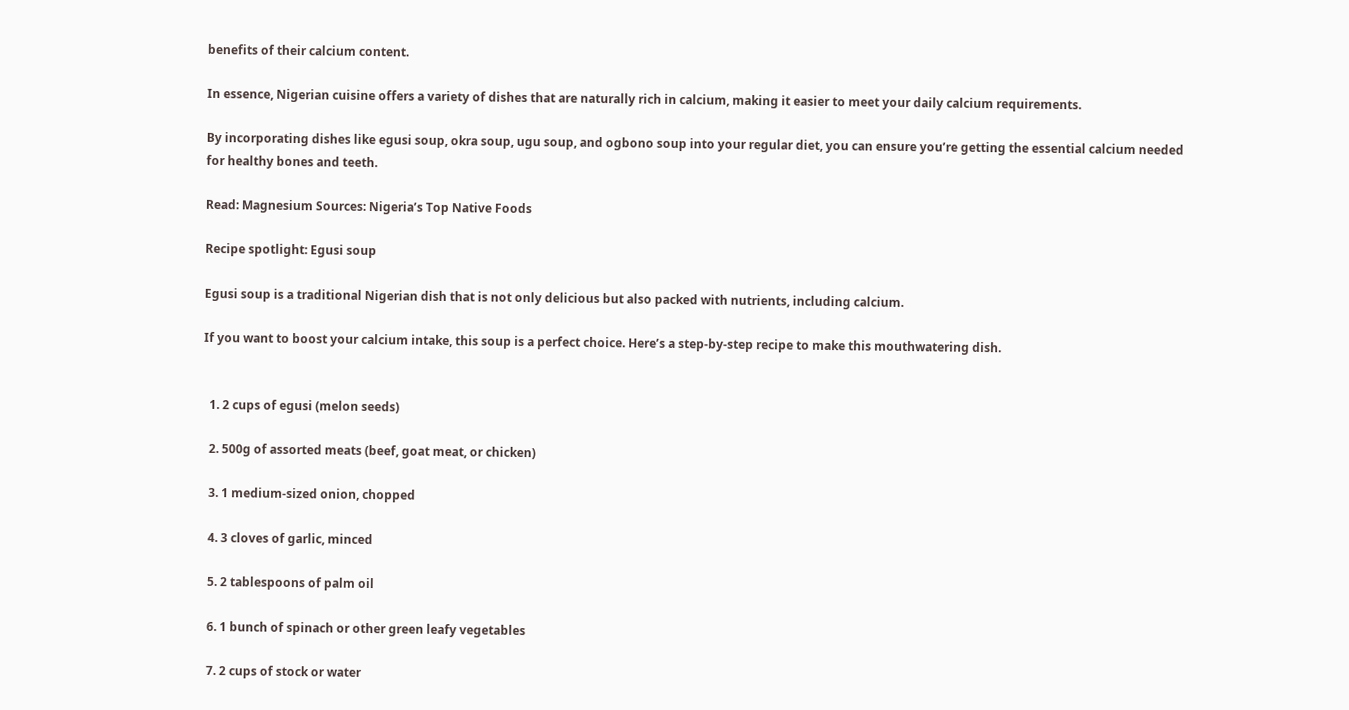benefits of their calcium content.

In essence, Nigerian cuisine offers a variety of dishes that are naturally rich in calcium, making it easier to meet your daily calcium requirements.

By incorporating dishes like egusi soup, okra soup, ugu soup, and ogbono soup into your regular diet, you can ensure you’re getting the essential calcium needed for healthy bones and teeth.

Read: Magnesium Sources: Nigeria’s Top Native Foods

Recipe spotlight: Egusi soup

Egusi soup is a traditional Nigerian dish that is not only delicious but also packed with nutrients, including calcium.

If you want to boost your calcium intake, this soup is a perfect choice. Here’s a step-by-step recipe to make this mouthwatering dish.


  1. 2 cups of egusi (melon seeds)

  2. 500g of assorted meats (beef, goat meat, or chicken)

  3. 1 medium-sized onion, chopped

  4. 3 cloves of garlic, minced

  5. 2 tablespoons of palm oil

  6. 1 bunch of spinach or other green leafy vegetables

  7. 2 cups of stock or water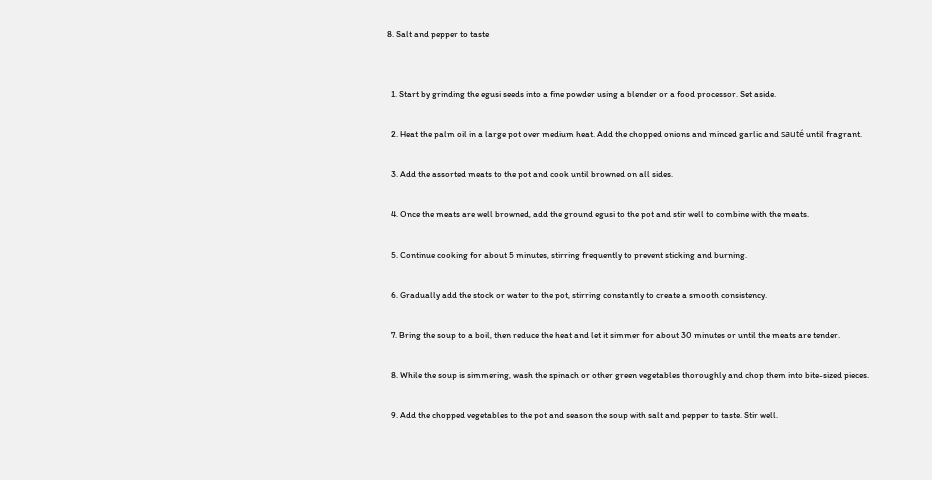8. Salt and pepper to taste


  1. Start by grinding the egusi seeds into a fine powder using a blender or a food processor. Set aside.

  2. Heat the palm oil in a large pot over medium heat. Add the chopped onions and minced garlic and sauté until fragrant.

  3. Add the assorted meats to the pot and cook until browned on all sides.

  4. Once the meats are well browned, add the ground egusi to the pot and stir well to combine with the meats.

  5. Continue cooking for about 5 minutes, stirring frequently to prevent sticking and burning.

  6. Gradually add the stock or water to the pot, stirring constantly to create a smooth consistency.

  7. Bring the soup to a boil, then reduce the heat and let it simmer for about 30 minutes or until the meats are tender.

  8. While the soup is simmering, wash the spinach or other green vegetables thoroughly and chop them into bite-sized pieces.

  9. Add the chopped vegetables to the pot and season the soup with salt and pepper to taste. Stir well.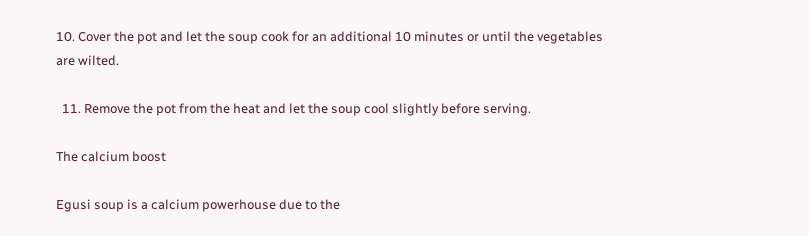10. Cover the pot and let the soup cook for an additional 10 minutes or until the vegetables are wilted.

  11. Remove the pot from the heat and let the soup cool slightly before serving.

The calcium boost

Egusi soup is a calcium powerhouse due to the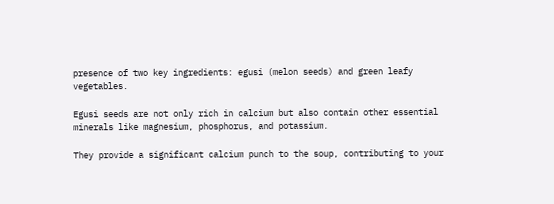presence of two key ingredients: egusi (melon seeds) and green leafy vegetables.

Egusi seeds are not only rich in calcium but also contain other essential minerals like magnesium, phosphorus, and potassium.

They provide a significant calcium punch to the soup, contributing to your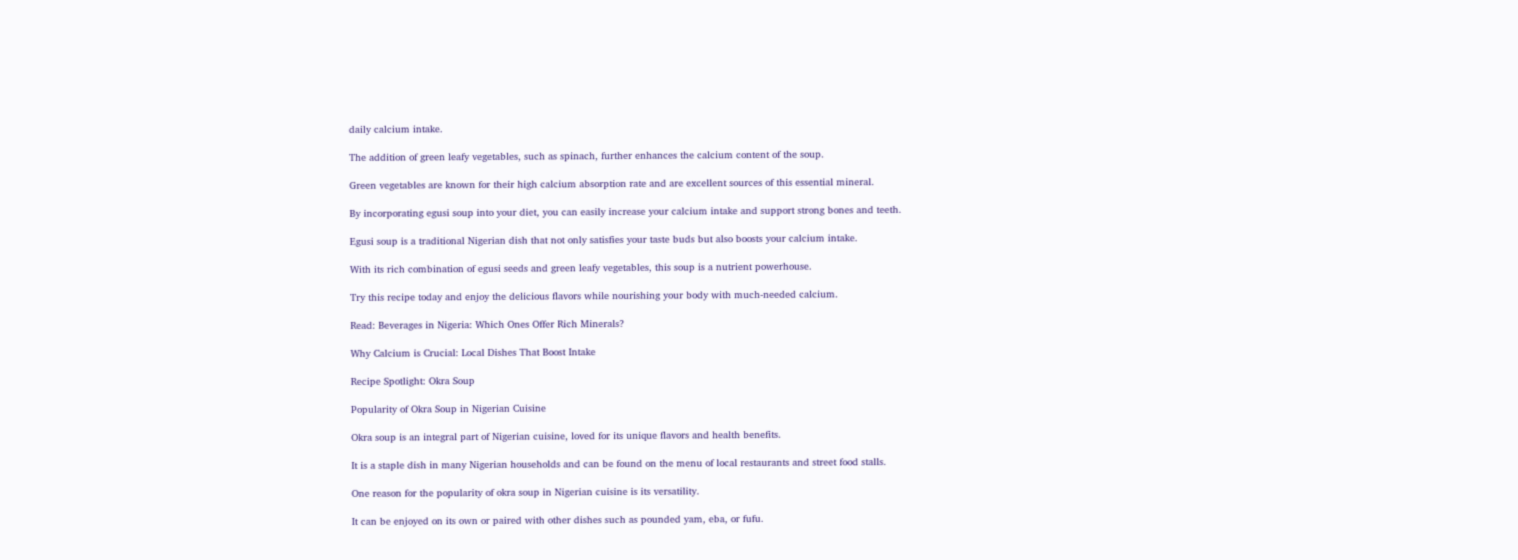daily calcium intake.

The addition of green leafy vegetables, such as spinach, further enhances the calcium content of the soup.

Green vegetables are known for their high calcium absorption rate and are excellent sources of this essential mineral.

By incorporating egusi soup into your diet, you can easily increase your calcium intake and support strong bones and teeth.

Egusi soup is a traditional Nigerian dish that not only satisfies your taste buds but also boosts your calcium intake.

With its rich combination of egusi seeds and green leafy vegetables, this soup is a nutrient powerhouse.

Try this recipe today and enjoy the delicious flavors while nourishing your body with much-needed calcium.

Read: Beverages in Nigeria: Which Ones Offer Rich Minerals?

Why Calcium is Crucial: Local Dishes That Boost Intake

Recipe Spotlight: Okra Soup

Popularity of Okra Soup in Nigerian Cuisine

Okra soup is an integral part of Nigerian cuisine, loved for its unique flavors and health benefits.

It is a staple dish in many Nigerian households and can be found on the menu of local restaurants and street food stalls.

One reason for the popularity of okra soup in Nigerian cuisine is its versatility.

It can be enjoyed on its own or paired with other dishes such as pounded yam, eba, or fufu.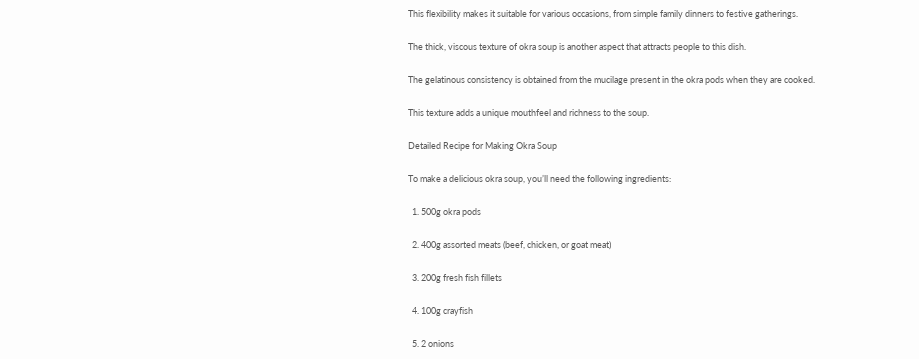This flexibility makes it suitable for various occasions, from simple family dinners to festive gatherings.

The thick, viscous texture of okra soup is another aspect that attracts people to this dish.

The gelatinous consistency is obtained from the mucilage present in the okra pods when they are cooked.

This texture adds a unique mouthfeel and richness to the soup.

Detailed Recipe for Making Okra Soup

To make a delicious okra soup, you’ll need the following ingredients:

  1. 500g okra pods

  2. 400g assorted meats (beef, chicken, or goat meat)

  3. 200g fresh fish fillets

  4. 100g crayfish

  5. 2 onions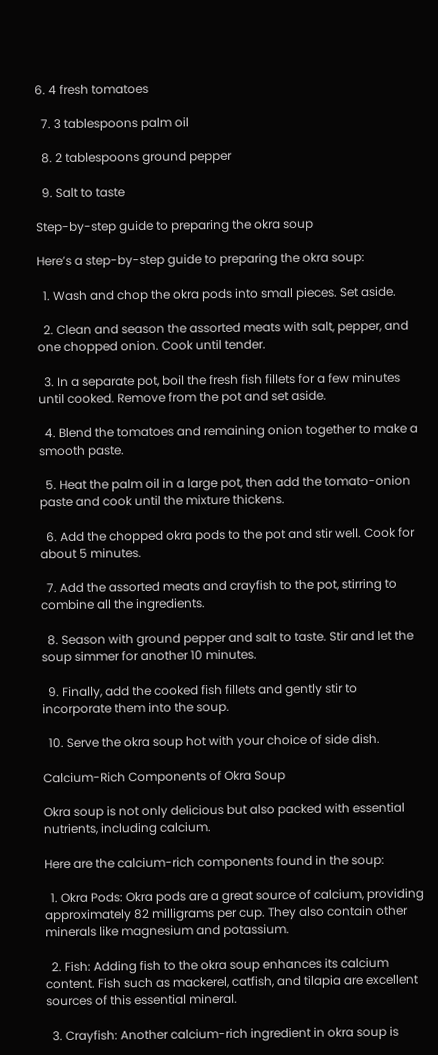6. 4 fresh tomatoes

  7. 3 tablespoons palm oil

  8. 2 tablespoons ground pepper

  9. Salt to taste

Step-by-step guide to preparing the okra soup

Here’s a step-by-step guide to preparing the okra soup:

  1. Wash and chop the okra pods into small pieces. Set aside.

  2. Clean and season the assorted meats with salt, pepper, and one chopped onion. Cook until tender.

  3. In a separate pot, boil the fresh fish fillets for a few minutes until cooked. Remove from the pot and set aside.

  4. Blend the tomatoes and remaining onion together to make a smooth paste.

  5. Heat the palm oil in a large pot, then add the tomato-onion paste and cook until the mixture thickens.

  6. Add the chopped okra pods to the pot and stir well. Cook for about 5 minutes.

  7. Add the assorted meats and crayfish to the pot, stirring to combine all the ingredients.

  8. Season with ground pepper and salt to taste. Stir and let the soup simmer for another 10 minutes.

  9. Finally, add the cooked fish fillets and gently stir to incorporate them into the soup.

  10. Serve the okra soup hot with your choice of side dish.

Calcium-Rich Components of Okra Soup

Okra soup is not only delicious but also packed with essential nutrients, including calcium.

Here are the calcium-rich components found in the soup:

  1. Okra Pods: Okra pods are a great source of calcium, providing approximately 82 milligrams per cup. They also contain other minerals like magnesium and potassium.

  2. Fish: Adding fish to the okra soup enhances its calcium content. Fish such as mackerel, catfish, and tilapia are excellent sources of this essential mineral.

  3. Crayfish: Another calcium-rich ingredient in okra soup is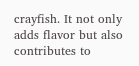crayfish. It not only adds flavor but also contributes to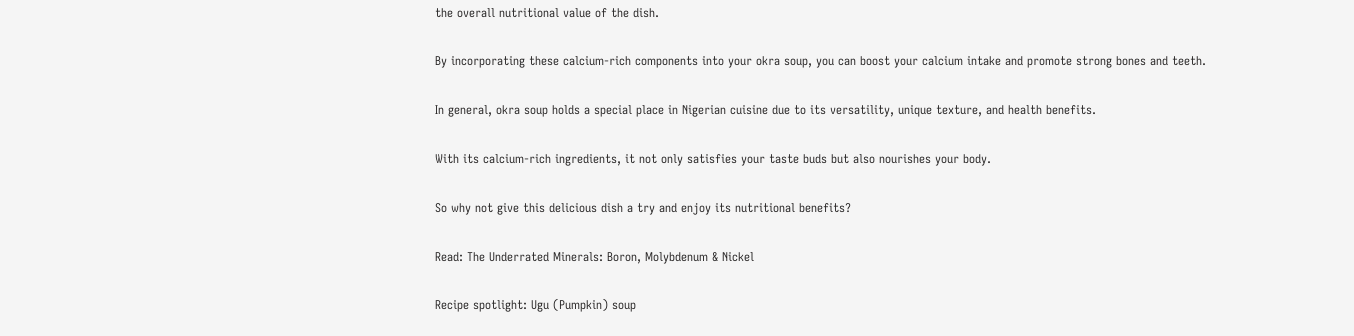the overall nutritional value of the dish.

By incorporating these calcium-rich components into your okra soup, you can boost your calcium intake and promote strong bones and teeth.

In general, okra soup holds a special place in Nigerian cuisine due to its versatility, unique texture, and health benefits.

With its calcium-rich ingredients, it not only satisfies your taste buds but also nourishes your body.

So why not give this delicious dish a try and enjoy its nutritional benefits?

Read: The Underrated Minerals: Boron, Molybdenum & Nickel

Recipe spotlight: Ugu (Pumpkin) soup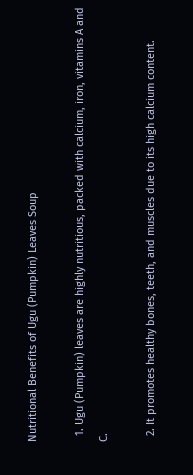Nutritional Benefits of Ugu (Pumpkin) Leaves Soup

  1. Ugu (Pumpkin) leaves are highly nutritious, packed with calcium, iron, vitamins A and C.

  2. It promotes healthy bones, teeth, and muscles due to its high calcium content.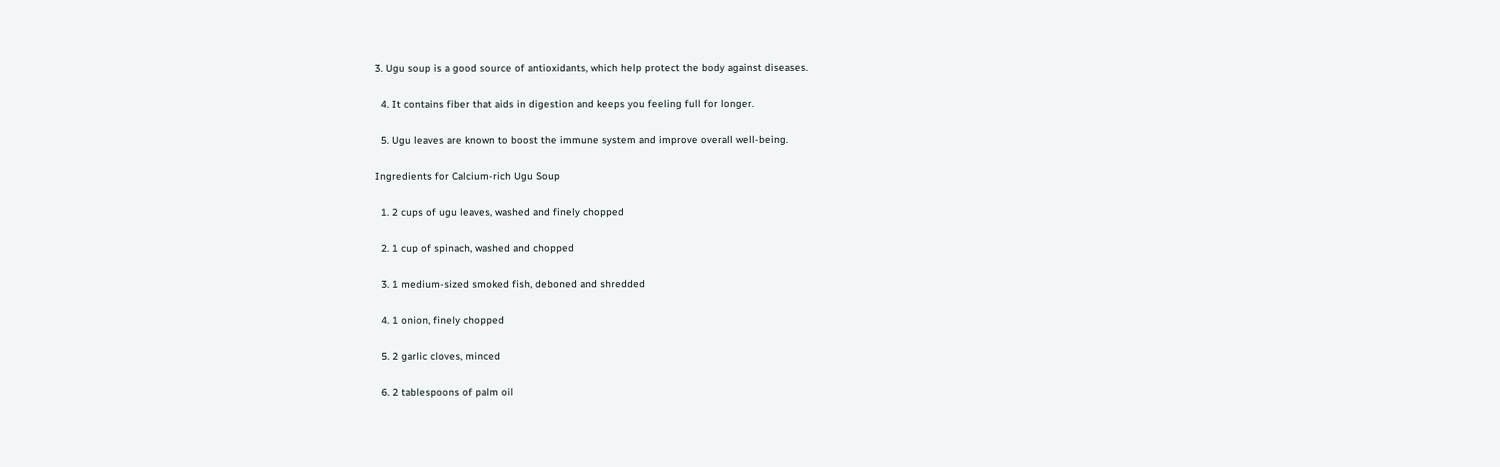3. Ugu soup is a good source of antioxidants, which help protect the body against diseases.

  4. It contains fiber that aids in digestion and keeps you feeling full for longer.

  5. Ugu leaves are known to boost the immune system and improve overall well-being.

Ingredients for Calcium-rich Ugu Soup

  1. 2 cups of ugu leaves, washed and finely chopped

  2. 1 cup of spinach, washed and chopped

  3. 1 medium-sized smoked fish, deboned and shredded

  4. 1 onion, finely chopped

  5. 2 garlic cloves, minced

  6. 2 tablespoons of palm oil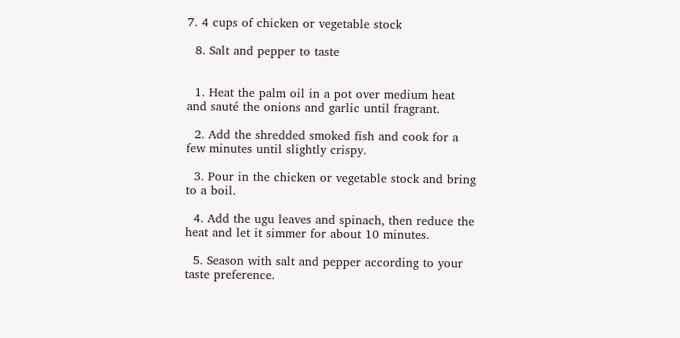7. 4 cups of chicken or vegetable stock

  8. Salt and pepper to taste


  1. Heat the palm oil in a pot over medium heat and sauté the onions and garlic until fragrant.

  2. Add the shredded smoked fish and cook for a few minutes until slightly crispy.

  3. Pour in the chicken or vegetable stock and bring to a boil.

  4. Add the ugu leaves and spinach, then reduce the heat and let it simmer for about 10 minutes.

  5. Season with salt and pepper according to your taste preference.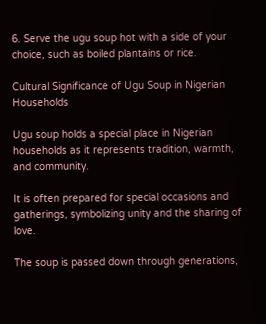6. Serve the ugu soup hot with a side of your choice, such as boiled plantains or rice.

Cultural Significance of Ugu Soup in Nigerian Households

Ugu soup holds a special place in Nigerian households as it represents tradition, warmth, and community.

It is often prepared for special occasions and gatherings, symbolizing unity and the sharing of love.

The soup is passed down through generations,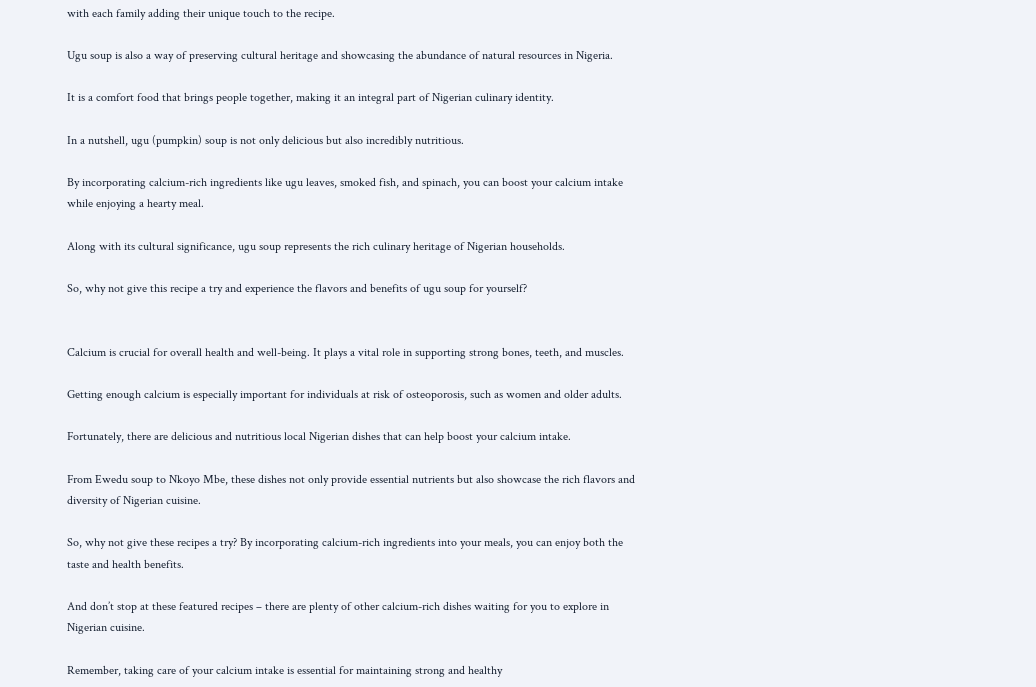with each family adding their unique touch to the recipe.

Ugu soup is also a way of preserving cultural heritage and showcasing the abundance of natural resources in Nigeria.

It is a comfort food that brings people together, making it an integral part of Nigerian culinary identity.

In a nutshell, ugu (pumpkin) soup is not only delicious but also incredibly nutritious.

By incorporating calcium-rich ingredients like ugu leaves, smoked fish, and spinach, you can boost your calcium intake while enjoying a hearty meal.

Along with its cultural significance, ugu soup represents the rich culinary heritage of Nigerian households.

So, why not give this recipe a try and experience the flavors and benefits of ugu soup for yourself?


Calcium is crucial for overall health and well-being. It plays a vital role in supporting strong bones, teeth, and muscles.

Getting enough calcium is especially important for individuals at risk of osteoporosis, such as women and older adults.

Fortunately, there are delicious and nutritious local Nigerian dishes that can help boost your calcium intake.

From Ewedu soup to Nkoyo Mbe, these dishes not only provide essential nutrients but also showcase the rich flavors and diversity of Nigerian cuisine.

So, why not give these recipes a try? By incorporating calcium-rich ingredients into your meals, you can enjoy both the taste and health benefits.

And don’t stop at these featured recipes – there are plenty of other calcium-rich dishes waiting for you to explore in Nigerian cuisine.

Remember, taking care of your calcium intake is essential for maintaining strong and healthy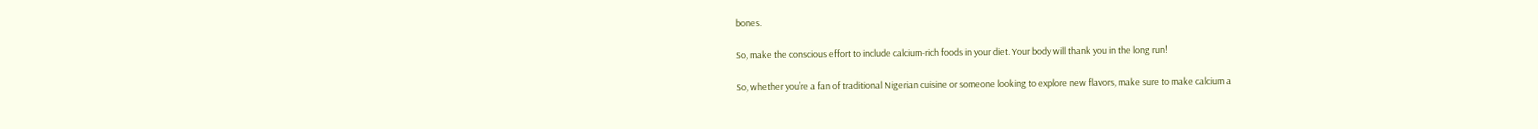bones.

So, make the conscious effort to include calcium-rich foods in your diet. Your body will thank you in the long run!

So, whether you’re a fan of traditional Nigerian cuisine or someone looking to explore new flavors, make sure to make calcium a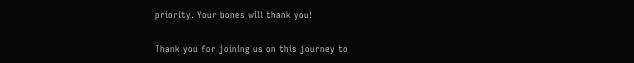priority. Your bones will thank you!

Thank you for joining us on this journey to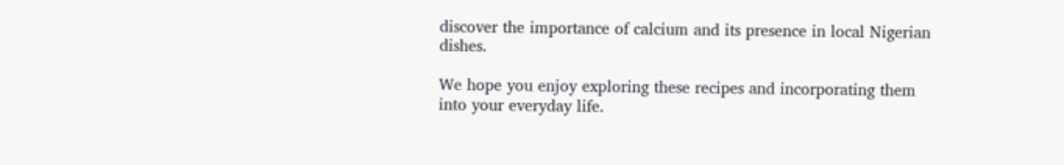discover the importance of calcium and its presence in local Nigerian dishes.

We hope you enjoy exploring these recipes and incorporating them into your everyday life.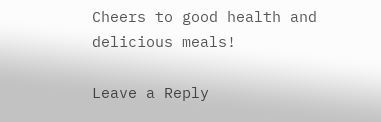Cheers to good health and delicious meals!

Leave a Reply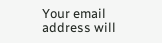Your email address will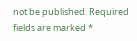not be published. Required fields are marked *